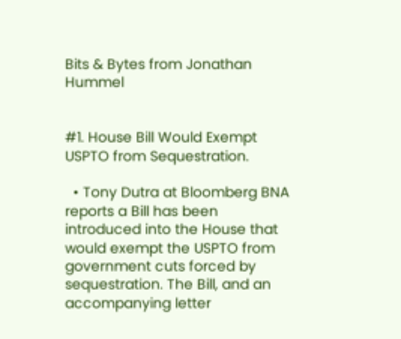Bits & Bytes from Jonathan Hummel


#1. House Bill Would Exempt USPTO from Sequestration.

  • Tony Dutra at Bloomberg BNA reports a Bill has been introduced into the House that would exempt the USPTO from government cuts forced by sequestration. The Bill, and an accompanying letter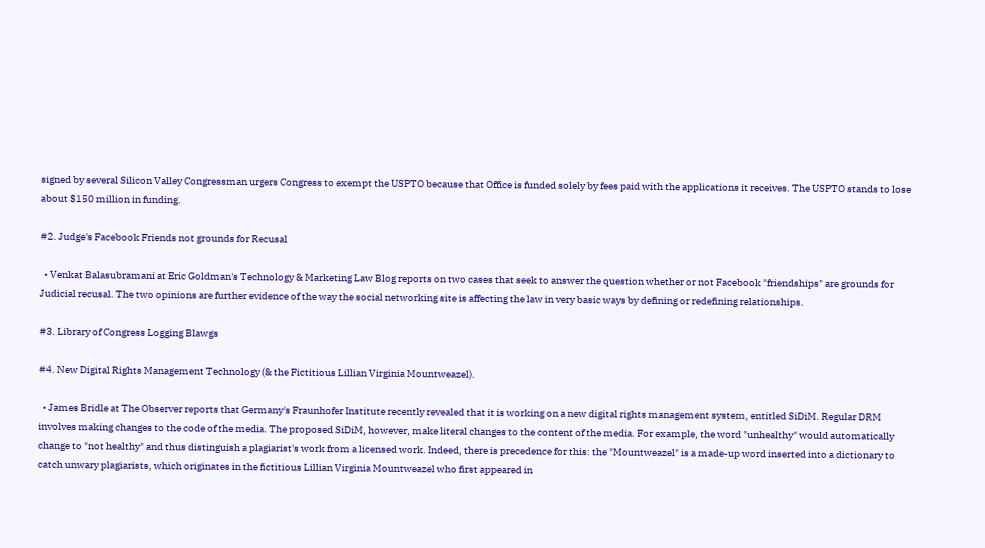signed by several Silicon Valley Congressman urgers Congress to exempt the USPTO because that Office is funded solely by fees paid with the applications it receives. The USPTO stands to lose about $150 million in funding.

#2. Judge's Facebook Friends not grounds for Recusal

  • Venkat Balasubramani at Eric Goldman's Technology & Marketing Law Blog reports on two cases that seek to answer the question whether or not Facebook "friendships" are grounds for Judicial recusal. The two opinions are further evidence of the way the social networking site is affecting the law in very basic ways by defining or redefining relationships.

#3. Library of Congress Logging Blawgs

#4. New Digital Rights Management Technology (& the Fictitious Lillian Virginia Mountweazel).

  • James Bridle at The Observer reports that Germany's Fraunhofer Institute recently revealed that it is working on a new digital rights management system, entitled SiDiM. Regular DRM involves making changes to the code of the media. The proposed SiDiM, however, make literal changes to the content of the media. For example, the word "unhealthy" would automatically change to "not healthy" and thus distinguish a plagiarist's work from a licensed work. Indeed, there is precedence for this: the "Mountweazel" is a made-up word inserted into a dictionary to catch unwary plagiarists, which originates in the fictitious Lillian Virginia Mountweazel who first appeared in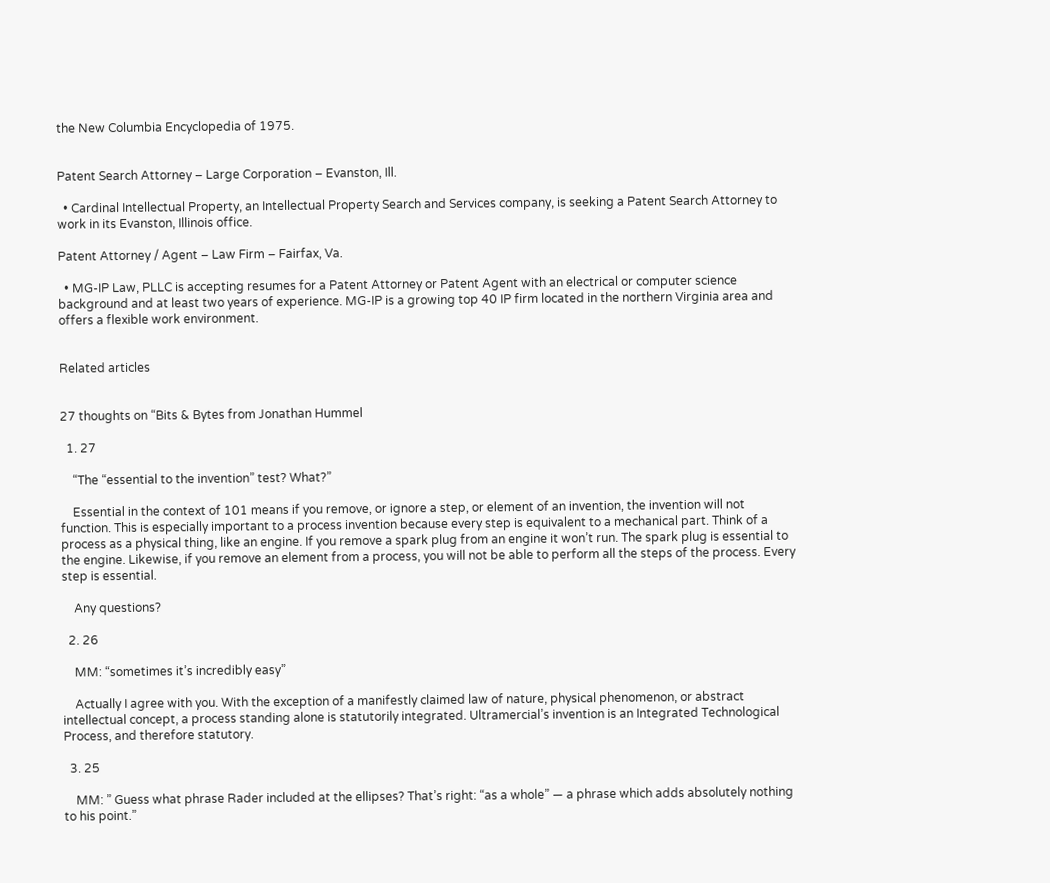the New Columbia Encyclopedia of 1975.


Patent Search Attorney – Large Corporation – Evanston, Ill.

  • Cardinal Intellectual Property, an Intellectual Property Search and Services company, is seeking a Patent Search Attorney to work in its Evanston, Illinois office.

Patent Attorney / Agent – Law Firm – Fairfax, Va.

  • MG-IP Law, PLLC is accepting resumes for a Patent Attorney or Patent Agent with an electrical or computer science background and at least two years of experience. MG-IP is a growing top 40 IP firm located in the northern Virginia area and offers a flexible work environment.


Related articles


27 thoughts on “Bits & Bytes from Jonathan Hummel

  1. 27

    “The “essential to the invention” test? What?”

    Essential in the context of 101 means if you remove, or ignore a step, or element of an invention, the invention will not function. This is especially important to a process invention because every step is equivalent to a mechanical part. Think of a process as a physical thing, like an engine. If you remove a spark plug from an engine it won’t run. The spark plug is essential to the engine. Likewise, if you remove an element from a process, you will not be able to perform all the steps of the process. Every step is essential.

    Any questions?

  2. 26

    MM: “sometimes it’s incredibly easy”

    Actually I agree with you. With the exception of a manifestly claimed law of nature, physical phenomenon, or abstract intellectual concept, a process standing alone is statutorily integrated. Ultramercial’s invention is an Integrated Technological Process, and therefore statutory.

  3. 25

    MM: ” Guess what phrase Rader included at the ellipses? That’s right: “as a whole” — a phrase which adds absolutely nothing to his point.”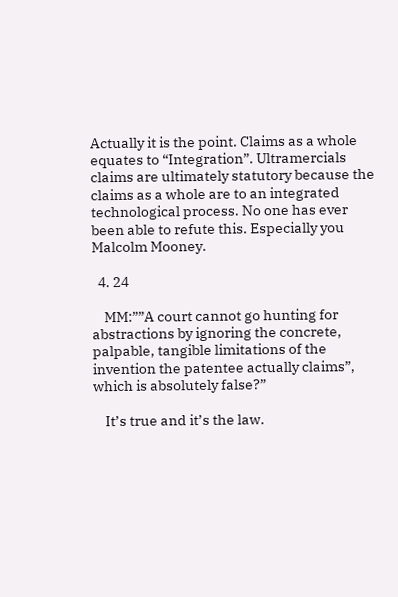Actually it is the point. Claims as a whole equates to “Integration”. Ultramercials claims are ultimately statutory because the claims as a whole are to an integrated technological process. No one has ever been able to refute this. Especially you Malcolm Mooney.

  4. 24

    MM:””A court cannot go hunting for abstractions by ignoring the concrete, palpable, tangible limitations of the invention the patentee actually claims”, which is absolutely false?”

    It’s true and it’s the law.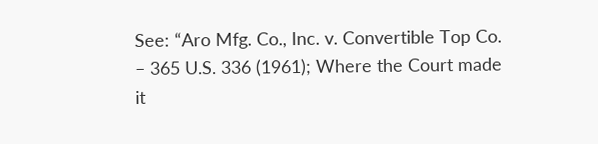See: “Aro Mfg. Co., Inc. v. Convertible Top Co. – 365 U.S. 336 (1961); Where the Court made it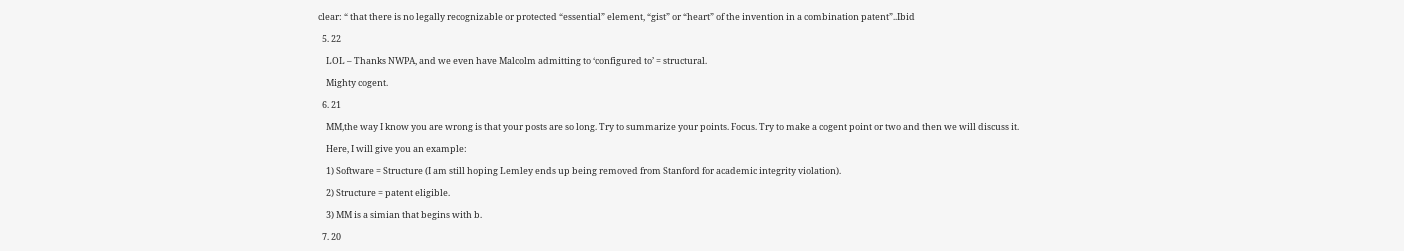clear: “ that there is no legally recognizable or protected “essential” element, “gist” or “heart” of the invention in a combination patent”..Ibid

  5. 22

    LOL – Thanks NWPA, and we even have Malcolm admitting to ‘configured to’ = structural.

    Mighty cogent.

  6. 21

    MM,the way I know you are wrong is that your posts are so long. Try to summarize your points. Focus. Try to make a cogent point or two and then we will discuss it.

    Here, I will give you an example:

    1) Software = Structure (I am still hoping Lemley ends up being removed from Stanford for academic integrity violation).

    2) Structure = patent eligible.

    3) MM is a simian that begins with b.

  7. 20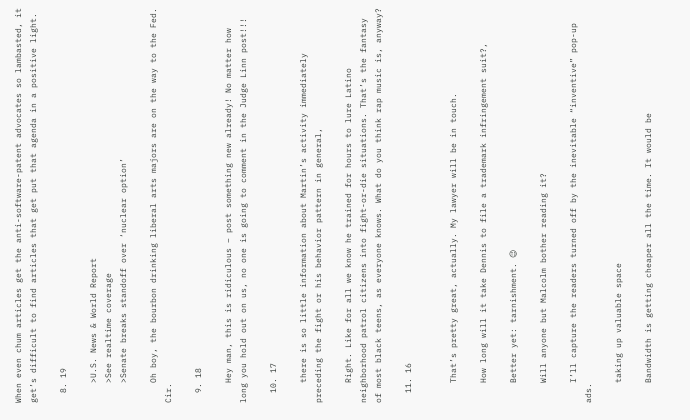When even chum articles get the anti-software-patent advocates so lambasted, it get’s difficult to find articles that get put that agenda in a positive light.

  8. 19

    >U.S. News & World Report
    >See realtime coverage
    >Senate breaks standoff over ‘nuclear option’

    Oh boy, the bourbon drinking liberal arts majors are on the way to the Fed. Cir.

  9. 18

    Hey man, this is ridiculous – post something new already! No matter how long you hold out on us, no one is going to comment in the Judge Linn post!!!

  10. 17

    there is so little information about Martin’s activity immediately preceding the fight or his behavior pattern in general,

    Right. Like for all we know he trained for hours to lure Latino neighborhood patrol citizens into fight-or-die situations. That’s the fantasy of most black teens, as everyone knows. What do you think rap music is, anyway?

  11. 16


    That’s pretty great, actually. My lawyer will be in touch.

    How long will it take Dennis to file a trademark infringement suit?,

    Better yet: tarnishment. 😉

    Will anyone but Malcolm bother reading it?

    I’ll capture the readers turned off by the inevitable “inventive” pop-up ads.

    taking up valuable space

    Bandwidth is getting cheaper all the time. It would be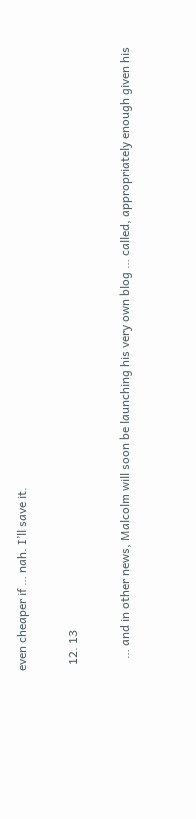even cheaper if … nah. I’ll save it.

  12. 13

    … and in other news, Malcolm will soon be launching his very own blog … called, appropriately enough given his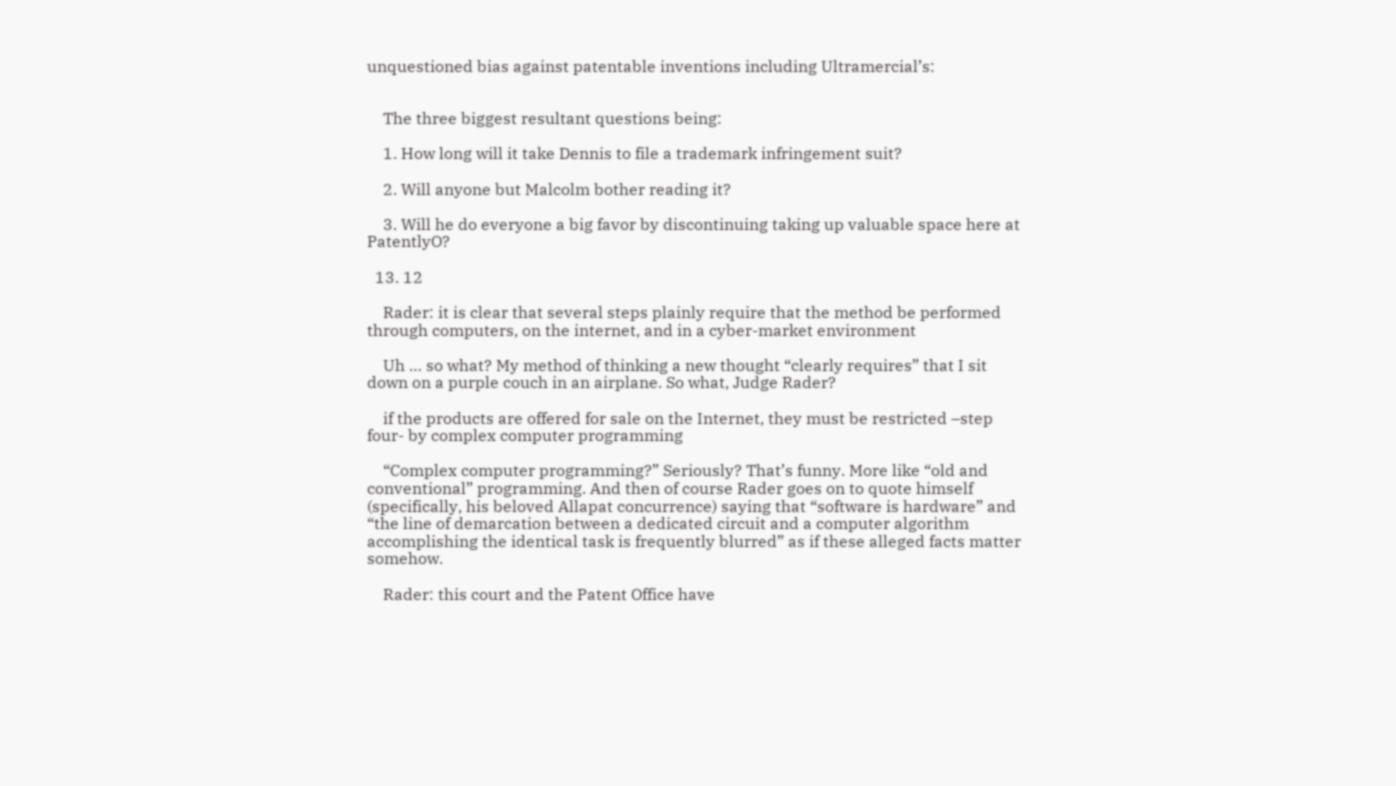unquestioned bias against patentable inventions including Ultramercial’s:


    The three biggest resultant questions being:

    1. How long will it take Dennis to file a trademark infringement suit?

    2. Will anyone but Malcolm bother reading it?

    3. Will he do everyone a big favor by discontinuing taking up valuable space here at PatentlyO?

  13. 12

    Rader: it is clear that several steps plainly require that the method be performed through computers, on the internet, and in a cyber-market environment

    Uh … so what? My method of thinking a new thought “clearly requires” that I sit down on a purple couch in an airplane. So what, Judge Rader?

    if the products are offered for sale on the Internet, they must be restricted –step four- by complex computer programming

    “Complex computer programming?” Seriously? That’s funny. More like “old and conventional” programming. And then of course Rader goes on to quote himself (specifically, his beloved Allapat concurrence) saying that “software is hardware” and “the line of demarcation between a dedicated circuit and a computer algorithm accomplishing the identical task is frequently blurred” as if these alleged facts matter somehow.

    Rader: this court and the Patent Office have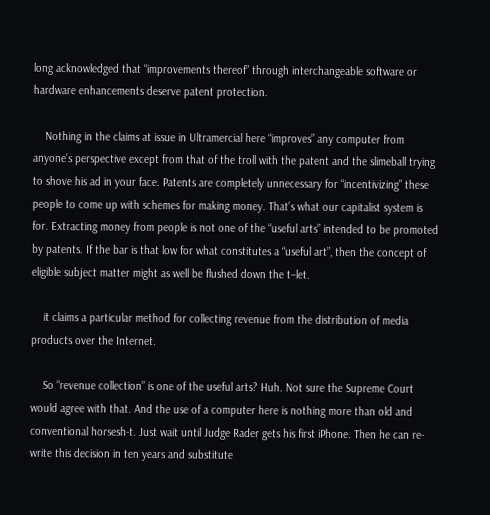long acknowledged that “improvements thereof” through interchangeable software or hardware enhancements deserve patent protection.

    Nothing in the claims at issue in Ultramercial here “improves” any computer from anyone’s perspective except from that of the troll with the patent and the slimeball trying to shove his ad in your face. Patents are completely unnecessary for “incentivizing” these people to come up with schemes for making money. That’s what our capitalist system is for. Extracting money from people is not one of the “useful arts” intended to be promoted by patents. If the bar is that low for what constitutes a “useful art”, then the concept of eligible subject matter might as well be flushed down the t–let.

    it claims a particular method for collecting revenue from the distribution of media products over the Internet.

    So “revenue collection” is one of the useful arts? Huh. Not sure the Supreme Court would agree with that. And the use of a computer here is nothing more than old and conventional horsesh-t. Just wait until Judge Rader gets his first iPhone. Then he can re-write this decision in ten years and substitute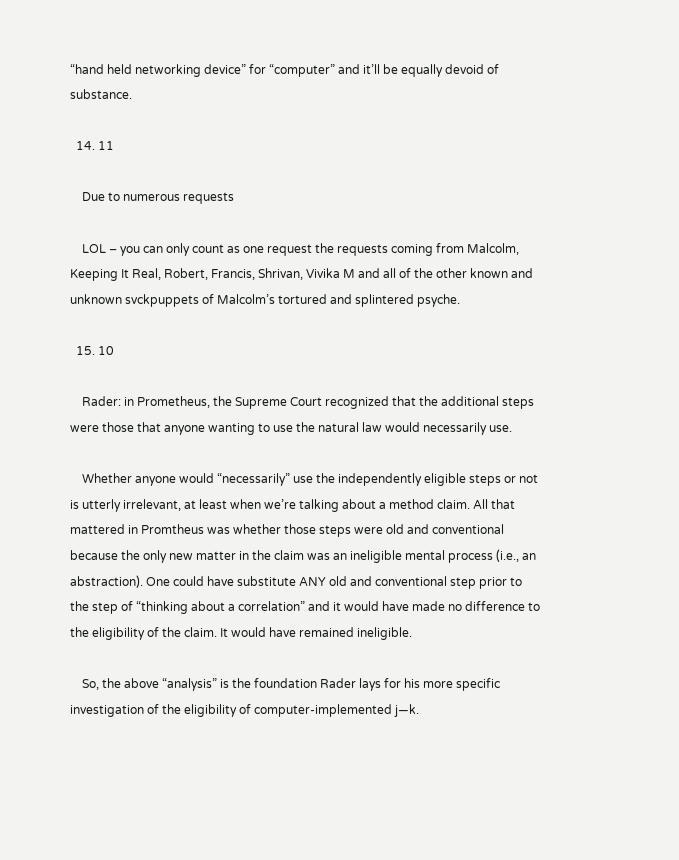“hand held networking device” for “computer” and it’ll be equally devoid of substance.

  14. 11

    Due to numerous requests

    LOL – you can only count as one request the requests coming from Malcolm, Keeping It Real, Robert, Francis, Shrivan, Vivika M and all of the other known and unknown svckpuppets of Malcolm’s tortured and splintered psyche.

  15. 10

    Rader: in Prometheus, the Supreme Court recognized that the additional steps were those that anyone wanting to use the natural law would necessarily use.

    Whether anyone would “necessarily” use the independently eligible steps or not is utterly irrelevant, at least when we’re talking about a method claim. All that mattered in Promtheus was whether those steps were old and conventional because the only new matter in the claim was an ineligible mental process (i.e., an abstraction). One could have substitute ANY old and conventional step prior to the step of “thinking about a correlation” and it would have made no difference to the eligibility of the claim. It would have remained ineligible.

    So, the above “analysis” is the foundation Rader lays for his more specific investigation of the eligibility of computer-implemented j—k.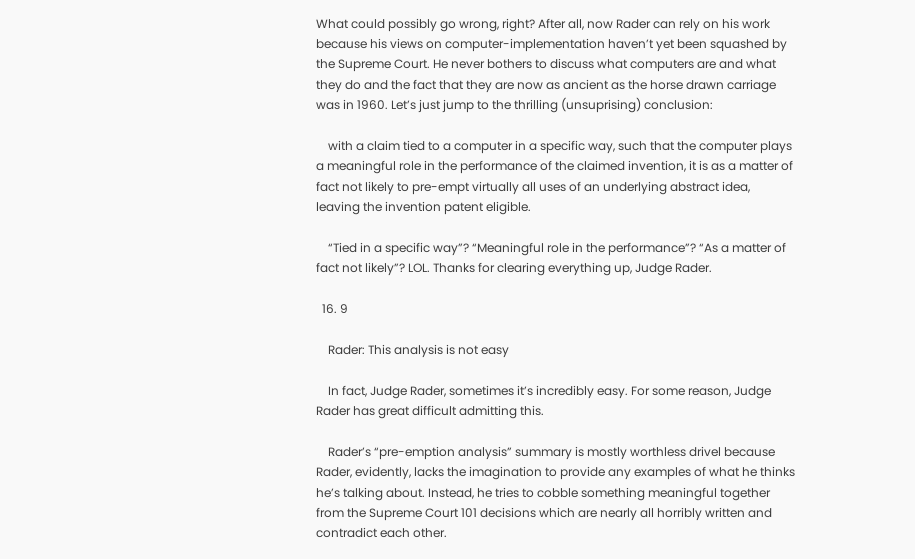What could possibly go wrong, right? After all, now Rader can rely on his work because his views on computer-implementation haven’t yet been squashed by the Supreme Court. He never bothers to discuss what computers are and what they do and the fact that they are now as ancient as the horse drawn carriage was in 1960. Let’s just jump to the thrilling (unsuprising) conclusion:

    with a claim tied to a computer in a specific way, such that the computer plays a meaningful role in the performance of the claimed invention, it is as a matter of fact not likely to pre-empt virtually all uses of an underlying abstract idea, leaving the invention patent eligible.

    “Tied in a specific way”? “Meaningful role in the performance”? “As a matter of fact not likely”? LOL. Thanks for clearing everything up, Judge Rader.

  16. 9

    Rader: This analysis is not easy

    In fact, Judge Rader, sometimes it’s incredibly easy. For some reason, Judge Rader has great difficult admitting this.

    Rader’s “pre-emption analysis” summary is mostly worthless drivel because Rader, evidently, lacks the imagination to provide any examples of what he thinks he’s talking about. Instead, he tries to cobble something meaningful together from the Supreme Court 101 decisions which are nearly all horribly written and contradict each other.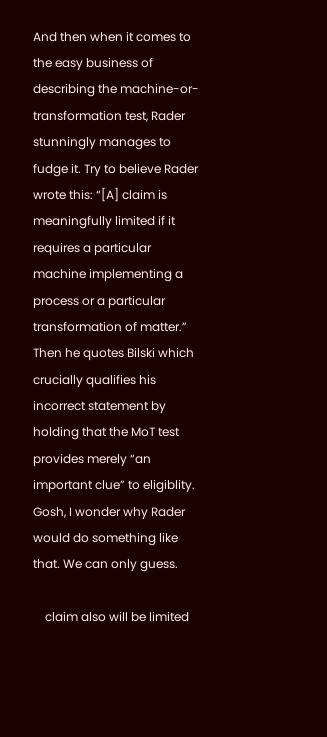And then when it comes to the easy business of describing the machine-or-transformation test, Rader stunningly manages to fudge it. Try to believe Rader wrote this: “[A] claim is meaningfully limited if it requires a particular machine implementing a process or a particular transformation of matter.” Then he quotes Bilski which crucially qualifies his incorrect statement by holding that the MoT test provides merely “an important clue” to eligiblity. Gosh, I wonder why Rader would do something like that. We can only guess.

    claim also will be limited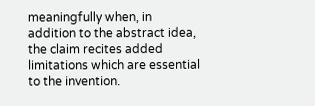meaningfully when, in addition to the abstract idea, the claim recites added limitations which are essential to the invention.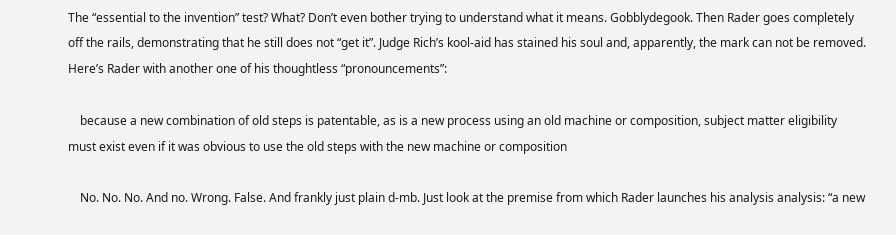The “essential to the invention” test? What? Don’t even bother trying to understand what it means. Gobblydegook. Then Rader goes completely off the rails, demonstrating that he still does not “get it”. Judge Rich’s kool-aid has stained his soul and, apparently, the mark can not be removed. Here’s Rader with another one of his thoughtless “pronouncements”:

    because a new combination of old steps is patentable, as is a new process using an old machine or composition, subject matter eligibility must exist even if it was obvious to use the old steps with the new machine or composition

    No. No. No. And no. Wrong. False. And frankly just plain d-mb. Just look at the premise from which Rader launches his analysis analysis: “a new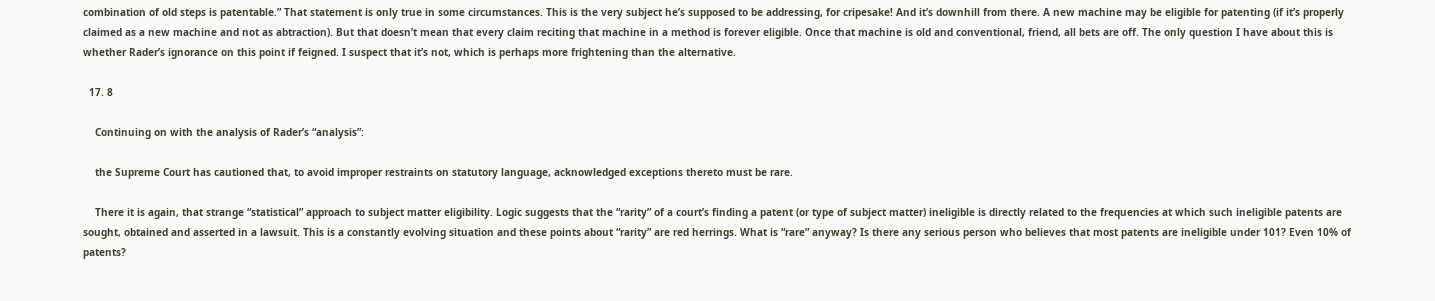combination of old steps is patentable.” That statement is only true in some circumstances. This is the very subject he’s supposed to be addressing, for cripesake! And it’s downhill from there. A new machine may be eligible for patenting (if it’s properly claimed as a new machine and not as abtraction). But that doesn’t mean that every claim reciting that machine in a method is forever eligible. Once that machine is old and conventional, friend, all bets are off. The only question I have about this is whether Rader’s ignorance on this point if feigned. I suspect that it’s not, which is perhaps more frightening than the alternative.

  17. 8

    Continuing on with the analysis of Rader’s “analysis”:

    the Supreme Court has cautioned that, to avoid improper restraints on statutory language, acknowledged exceptions thereto must be rare.

    There it is again, that strange “statistical” approach to subject matter eligibility. Logic suggests that the “rarity” of a court’s finding a patent (or type of subject matter) ineligible is directly related to the frequencies at which such ineligible patents are sought, obtained and asserted in a lawsuit. This is a constantly evolving situation and these points about “rarity” are red herrings. What is “rare” anyway? Is there any serious person who believes that most patents are ineligible under 101? Even 10% of patents?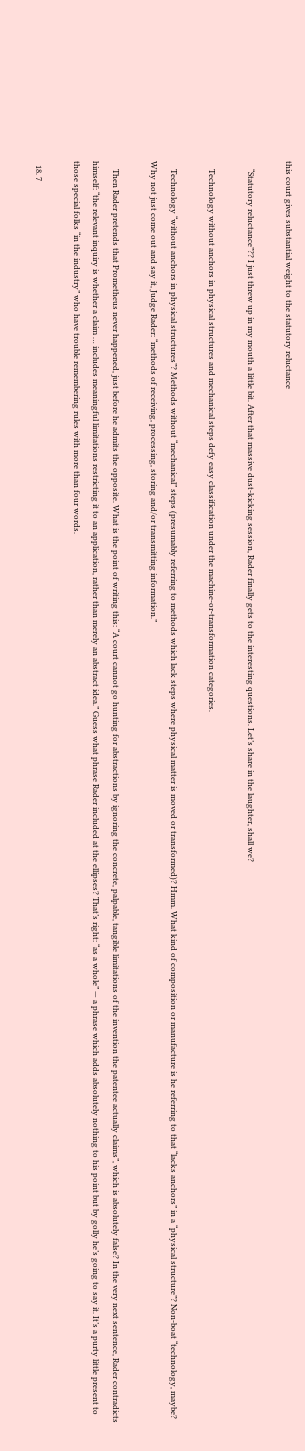this court gives substantial weight to the statutory reluctance

    “Statutory reluctance”?? I just threw up in my mouth a little bit. After that massive dust-kicking session, Rader finally gets to the interesting questions. Let’s share in the laughter, shall we?

    Technology without anchors in physical structures and mechanical steps defy easy classification under the machine-or-transformation categories.

    Technology “without anchors in physical structures”? Methods without “mechanical” steps (presumably referring to methods which lack steps where physical matter is moved or transformed)? Hmm. What kind of composition or manufacture is he referring to that “lacks anchors” in a “physical structure”? Non-boat “technology, maybe? Why not just come out and say it, Judge Rader: “methods of receiving, processing, storing and/or transmitting information.”

    Then Rader pretends that Prometheus never happened, just before he admits the opposite. What is the point of writing this: “A court cannot go hunting for abstractions by ignoring the concrete, palpable, tangible limitations of the invention the patentee actually claims”, which is absolutely false? In the very next sentence, Rader contradicts himself: “the relevant inquiry is whether a claim … includes meaningful limitations restricting it to an application, rather than merely an abstract idea.” Guess what phrase Rader included at the ellipses? That’s right: “as a whole” — a phrase which adds absolutely nothing to his point but by golly he’s going to say it. It’s a purty little present to those special folks “in the industry” who have trouble remembering rules with more than four words.

  18. 7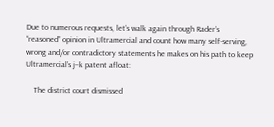Due to numerous requests, let’s walk again through Rader’s “reasoned” opinion in Ultramercial and count how many self-serving, wrong and/or contradictory statements he makes on his path to keep Ultramercial’s j–k patent afloat:

    The district court dismissed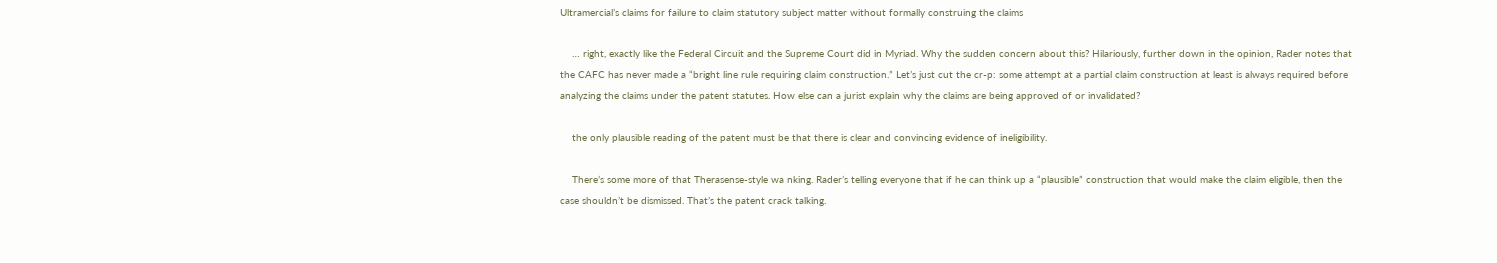Ultramercial’s claims for failure to claim statutory subject matter without formally construing the claims

    … right, exactly like the Federal Circuit and the Supreme Court did in Myriad. Why the sudden concern about this? Hilariously, further down in the opinion, Rader notes that the CAFC has never made a “bright line rule requiring claim construction.” Let’s just cut the cr-p: some attempt at a partial claim construction at least is always required before analyzing the claims under the patent statutes. How else can a jurist explain why the claims are being approved of or invalidated?

    the only plausible reading of the patent must be that there is clear and convincing evidence of ineligibility.

    There’s some more of that Therasense-style wa nking. Rader’s telling everyone that if he can think up a “plausible” construction that would make the claim eligible, then the case shouldn’t be dismissed. That’s the patent crack talking.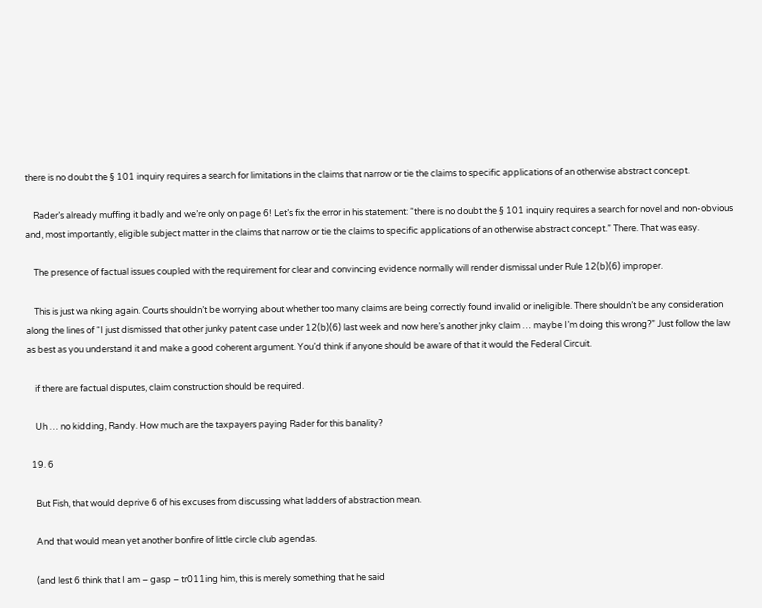there is no doubt the § 101 inquiry requires a search for limitations in the claims that narrow or tie the claims to specific applications of an otherwise abstract concept.

    Rader’s already muffing it badly and we’re only on page 6! Let’s fix the error in his statement: “there is no doubt the § 101 inquiry requires a search for novel and non-obvious and, most importantly, eligible subject matter in the claims that narrow or tie the claims to specific applications of an otherwise abstract concept.” There. That was easy.

    The presence of factual issues coupled with the requirement for clear and convincing evidence normally will render dismissal under Rule 12(b)(6) improper.

    This is just wa nking again. Courts shouldn’t be worrying about whether too many claims are being correctly found invalid or ineligible. There shouldn’t be any consideration along the lines of “I just dismissed that other junky patent case under 12(b)(6) last week and now here’s another jnky claim … maybe I’m doing this wrong?” Just follow the law as best as you understand it and make a good coherent argument. You’d think if anyone should be aware of that it would the Federal Circuit.

    if there are factual disputes, claim construction should be required.

    Uh … no kidding, Randy. How much are the taxpayers paying Rader for this banality?

  19. 6

    But Fish, that would deprive 6 of his excuses from discussing what ladders of abstraction mean.

    And that would mean yet another bonfire of little circle club agendas.

    (and lest 6 think that I am – gasp – tr011ing him, this is merely something that he said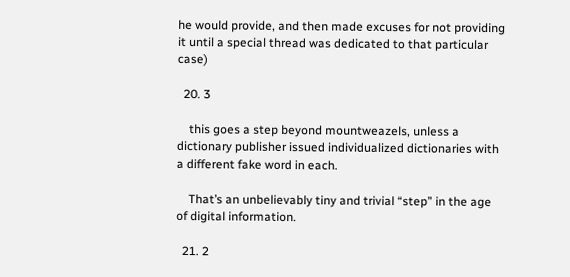he would provide, and then made excuses for not providing it until a special thread was dedicated to that particular case)

  20. 3

    this goes a step beyond mountweazels, unless a dictionary publisher issued individualized dictionaries with a different fake word in each.

    That’s an unbelievably tiny and trivial “step” in the age of digital information.

  21. 2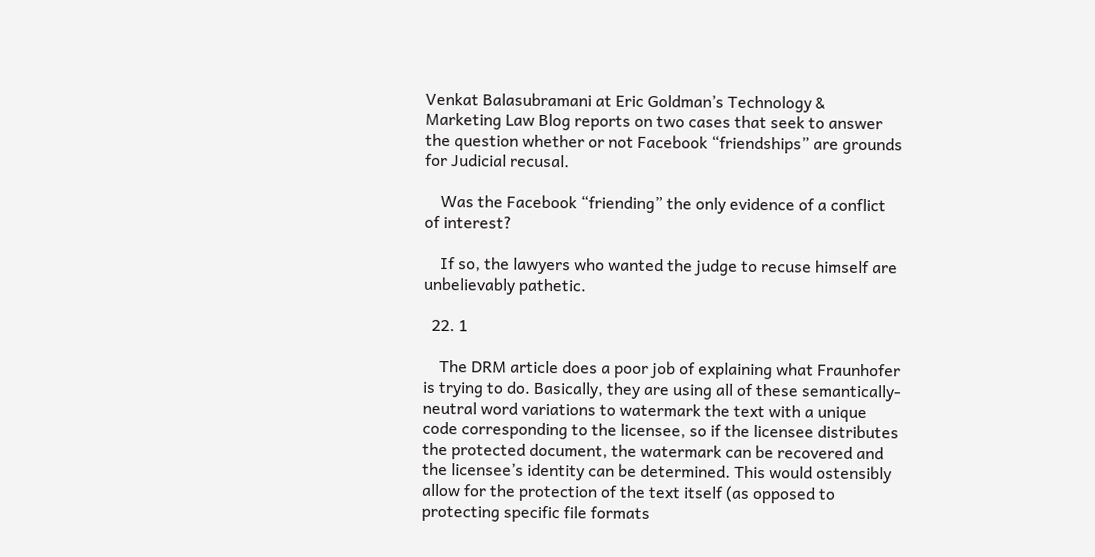Venkat Balasubramani at Eric Goldman’s Technology & Marketing Law Blog reports on two cases that seek to answer the question whether or not Facebook “friendships” are grounds for Judicial recusal.

    Was the Facebook “friending” the only evidence of a conflict of interest?

    If so, the lawyers who wanted the judge to recuse himself are unbelievably pathetic.

  22. 1

    The DRM article does a poor job of explaining what Fraunhofer is trying to do. Basically, they are using all of these semantically-neutral word variations to watermark the text with a unique code corresponding to the licensee, so if the licensee distributes the protected document, the watermark can be recovered and the licensee’s identity can be determined. This would ostensibly allow for the protection of the text itself (as opposed to protecting specific file formats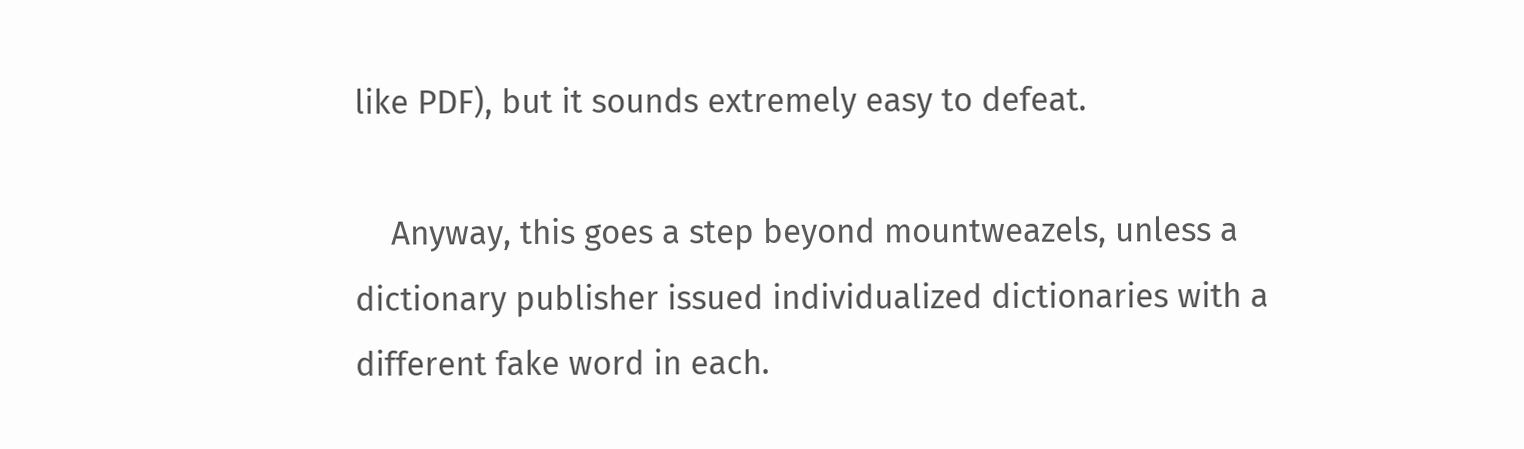like PDF), but it sounds extremely easy to defeat.

    Anyway, this goes a step beyond mountweazels, unless a dictionary publisher issued individualized dictionaries with a different fake word in each.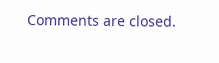Comments are closed.